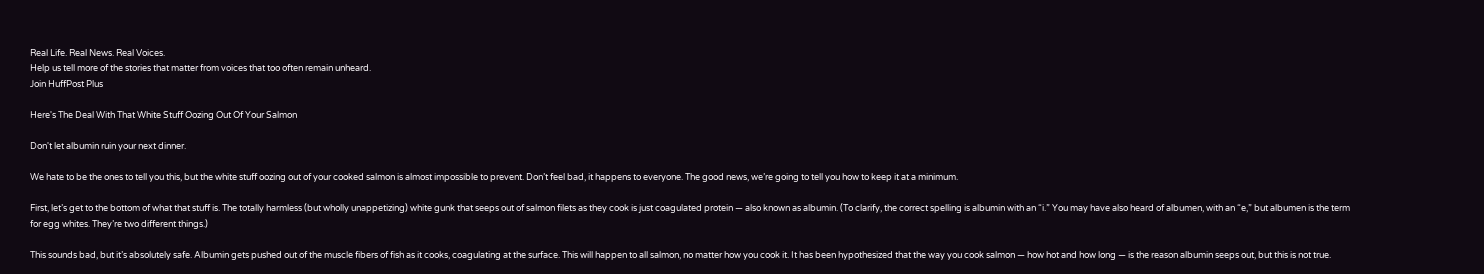Real Life. Real News. Real Voices.
Help us tell more of the stories that matter from voices that too often remain unheard.
Join HuffPost Plus

Here's The Deal With That White Stuff Oozing Out Of Your Salmon

Don't let albumin ruin your next dinner.

We hate to be the ones to tell you this, but the white stuff oozing out of your cooked salmon is almost impossible to prevent. Don’t feel bad, it happens to everyone. The good news, we’re going to tell you how to keep it at a minimum.

First, let’s get to the bottom of what that stuff is. The totally harmless (but wholly unappetizing) white gunk that seeps out of salmon filets as they cook is just coagulated protein — also known as albumin. (To clarify, the correct spelling is albumin with an “i.” You may have also heard of albumen, with an “e,” but albumen is the term for egg whites. They’re two different things.)

This sounds bad, but it’s absolutely safe. Albumin gets pushed out of the muscle fibers of fish as it cooks, coagulating at the surface. This will happen to all salmon, no matter how you cook it. It has been hypothesized that the way you cook salmon — how hot and how long — is the reason albumin seeps out, but this is not true.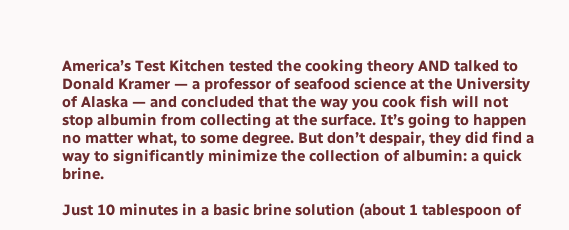America’s Test Kitchen tested the cooking theory AND talked to Donald Kramer — a professor of seafood science at the University of Alaska — and concluded that the way you cook fish will not stop albumin from collecting at the surface. It’s going to happen no matter what, to some degree. But don’t despair, they did find a way to significantly minimize the collection of albumin: a quick brine.

Just 10 minutes in a basic brine solution (about 1 tablespoon of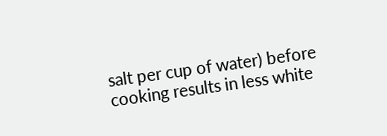salt per cup of water) before cooking results in less white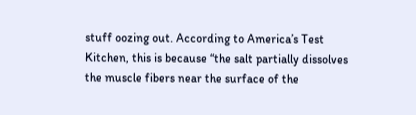stuff oozing out. According to America’s Test Kitchen, this is because “the salt partially dissolves the muscle fibers near the surface of the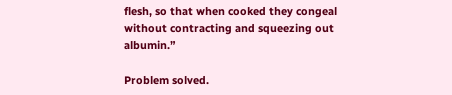flesh, so that when cooked they congeal without contracting and squeezing out albumin.”

Problem solved.